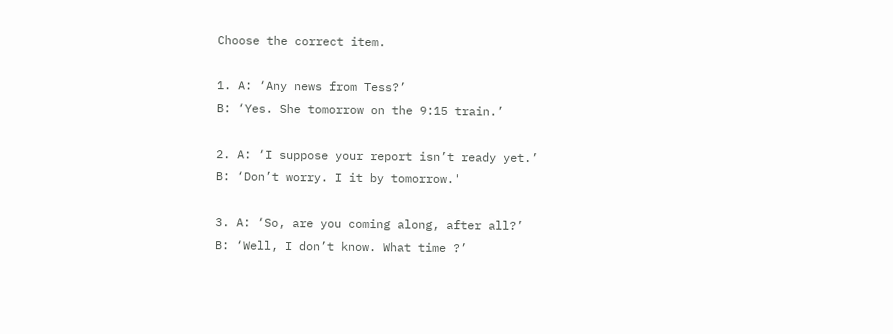Choose the correct item.

1. A: ‘Any news from Tess?’
B: ‘Yes. She tomorrow on the 9:15 train.’

2. A: ‘I suppose your report isn’t ready yet.’
B: ‘Don’t worry. I it by tomorrow.'

3. A: ‘So, are you coming along, after all?’
B: ‘Well, I don’t know. What time ?’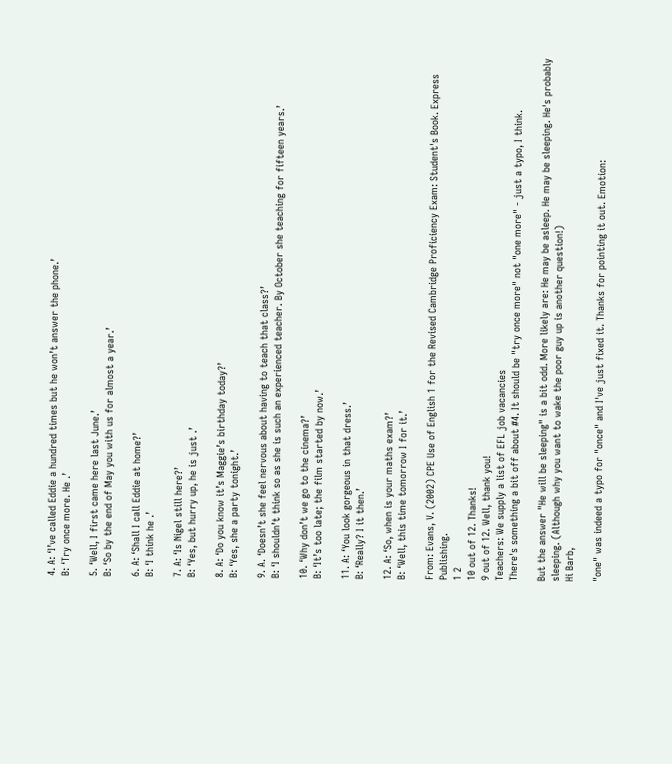4. A: ‘I’ve called Eddie a hundred times but he won’t answer the phone.’
B: ‘Try once more. He .’

5. ‘Well, I first came here last June.’
B: ‘So by the end of May you with us for almost a year.’

6. A: ‘Shall I call Eddie at home?’
B: ‘I think he .’

7. A: ‘Is Nigel still here?’
B: ‘Yes, but hurry up, he is just .’

8. A: ‘Do you know it’s Maggie’s birthday today?’
B: ‘Yes, she a party tonight.’

9. A. ‘Doesn’t she feel nervous about having to teach that class?’
B: ‘I shouldn’t think so as she is such an experienced teacher. By October she teaching for fifteen years.’

10. ‘Why don’t we go to the cinema?’
B: ‘It’s too late; the film started by now.’

11. A: ‘You look gorgeous in that dress.’
B: ‘Really? I it then.’

12. A: ‘So, when is your maths exam?’
B: ‘Well, this time tomorrow I for it.’

From: Evans, V. (2002) CPE Use of English 1 for the Revised Cambridge Proficiency Exam: Student's Book. Express Publishing.
1 2
10 out of 12. Thanks!
9 out of 12. Well, thank you!
Teachers: We supply a list of EFL job vacancies
There's something a bit off about #4. It should be "try once more" not "one more" - just a typo, I think.

But the answer "He will be sleeping" is a bit odd. More likely are: He may be asleep. He may be sleeping. He's probably sleeping. (Although why you want to wake the poor guy up is another question!)
Hi Barb,

"one" was indeed a typo for "once" and I've just fixed it. Thanks for pointing it out. Emotion: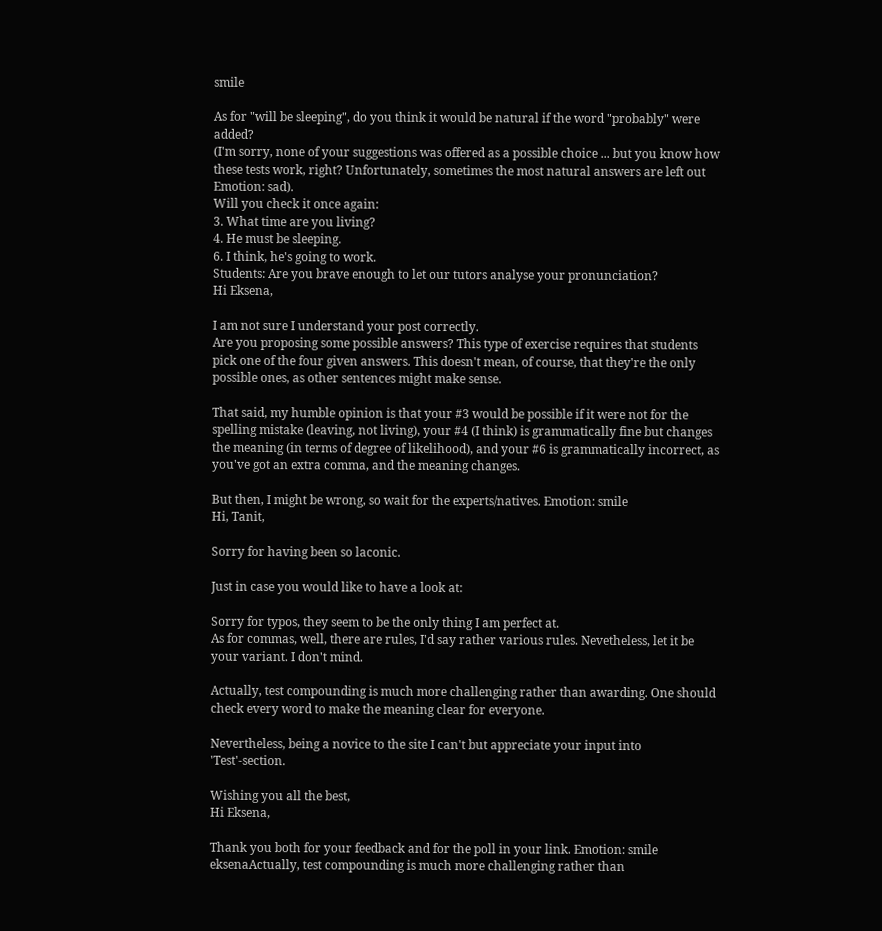smile

As for "will be sleeping", do you think it would be natural if the word "probably" were added?
(I'm sorry, none of your suggestions was offered as a possible choice ... but you know how these tests work, right? Unfortunately, sometimes the most natural answers are left out Emotion: sad).
Will you check it once again:
3. What time are you living?
4. He must be sleeping.
6. I think, he's going to work.
Students: Are you brave enough to let our tutors analyse your pronunciation?
Hi Eksena,

I am not sure I understand your post correctly.
Are you proposing some possible answers? This type of exercise requires that students pick one of the four given answers. This doesn't mean, of course, that they're the only possible ones, as other sentences might make sense.

That said, my humble opinion is that your #3 would be possible if it were not for the spelling mistake (leaving, not living), your #4 (I think) is grammatically fine but changes the meaning (in terms of degree of likelihood), and your #6 is grammatically incorrect, as you've got an extra comma, and the meaning changes.

But then, I might be wrong, so wait for the experts/natives. Emotion: smile
Hi, Tanit,

Sorry for having been so laconic.

Just in case you would like to have a look at:

Sorry for typos, they seem to be the only thing I am perfect at.
As for commas, well, there are rules, I'd say rather various rules. Nevetheless, let it be your variant. I don't mind.

Actually, test compounding is much more challenging rather than awarding. One should check every word to make the meaning clear for everyone.

Nevertheless, being a novice to the site I can't but appreciate your input into 'Test'-section.

Wishing you all the best,
Hi Eksena,

Thank you both for your feedback and for the poll in your link. Emotion: smile
eksenaActually, test compounding is much more challenging rather than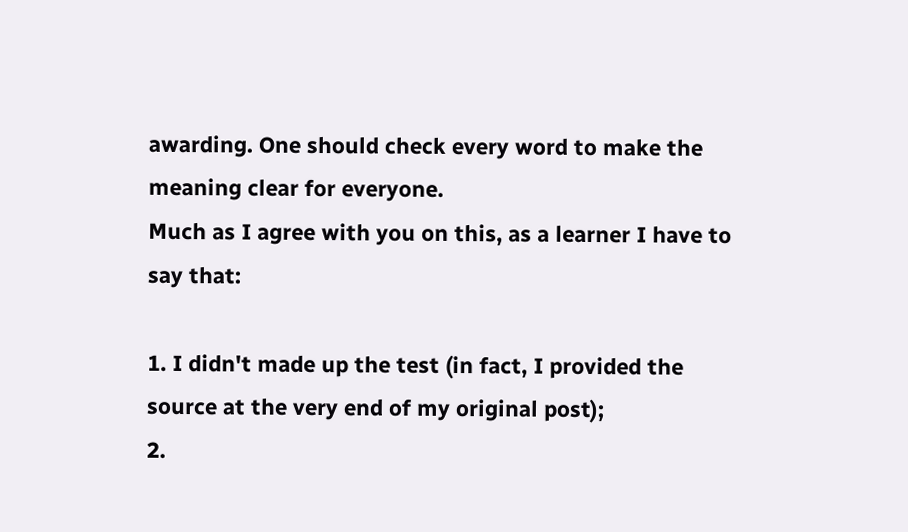awarding. One should check every word to make the meaning clear for everyone.
Much as I agree with you on this, as a learner I have to say that:

1. I didn't made up the test (in fact, I provided the source at the very end of my original post);
2.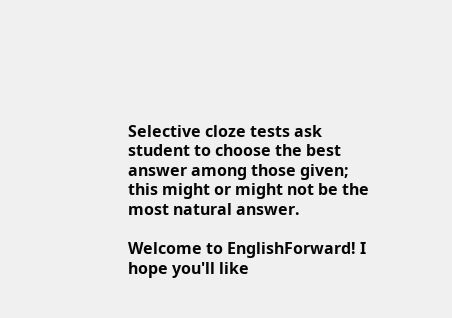Selective cloze tests ask student to choose the best answer among those given; this might or might not be the most natural answer.

Welcome to EnglishForward! I hope you'll like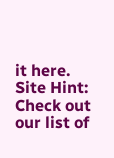it here.
Site Hint: Check out our list of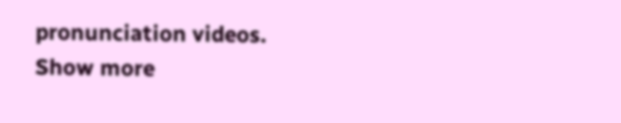pronunciation videos.
Show more